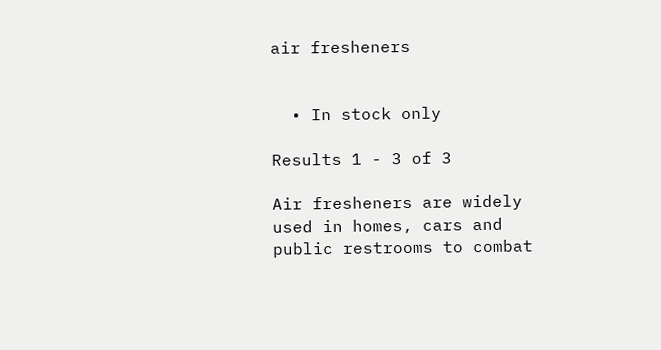air fresheners


  • In stock only

Results 1 - 3 of 3

Air fresheners are widely used in homes, cars and public restrooms to combat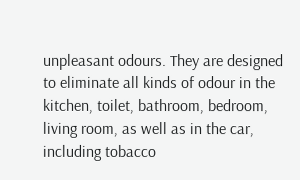unpleasant odours. They are designed to eliminate all kinds of odour in the kitchen, toilet, bathroom, bedroom, living room, as well as in the car, including tobacco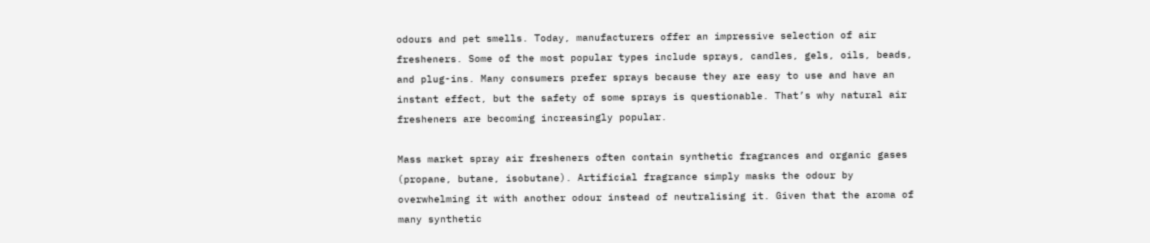odours and pet smells. Today, manufacturers offer an impressive selection of air fresheners. Some of the most popular types include sprays, candles, gels, oils, beads, and plug-ins. Many consumers prefer sprays because they are easy to use and have an instant effect, but the safety of some sprays is questionable. That’s why natural air fresheners are becoming increasingly popular.

Mass market spray air fresheners often contain synthetic fragrances and organic gases (propane, butane, isobutane). Artificial fragrance simply masks the odour by overwhelming it with another odour instead of neutralising it. Given that the aroma of many synthetic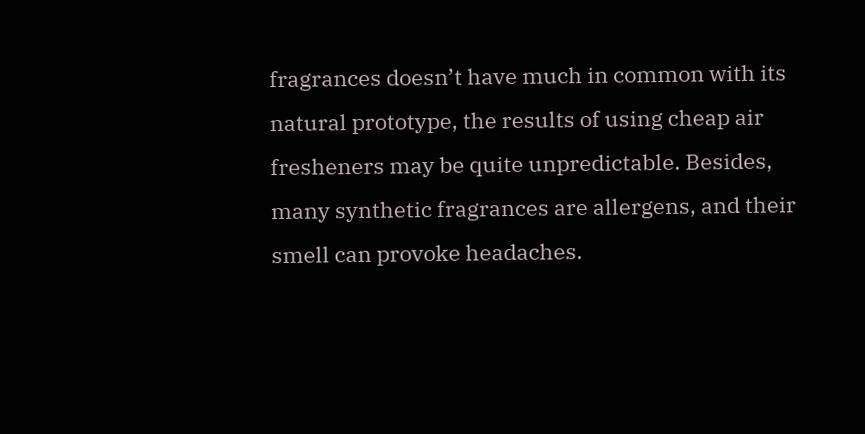fragrances doesn’t have much in common with its natural prototype, the results of using cheap air fresheners may be quite unpredictable. Besides, many synthetic fragrances are allergens, and their smell can provoke headaches.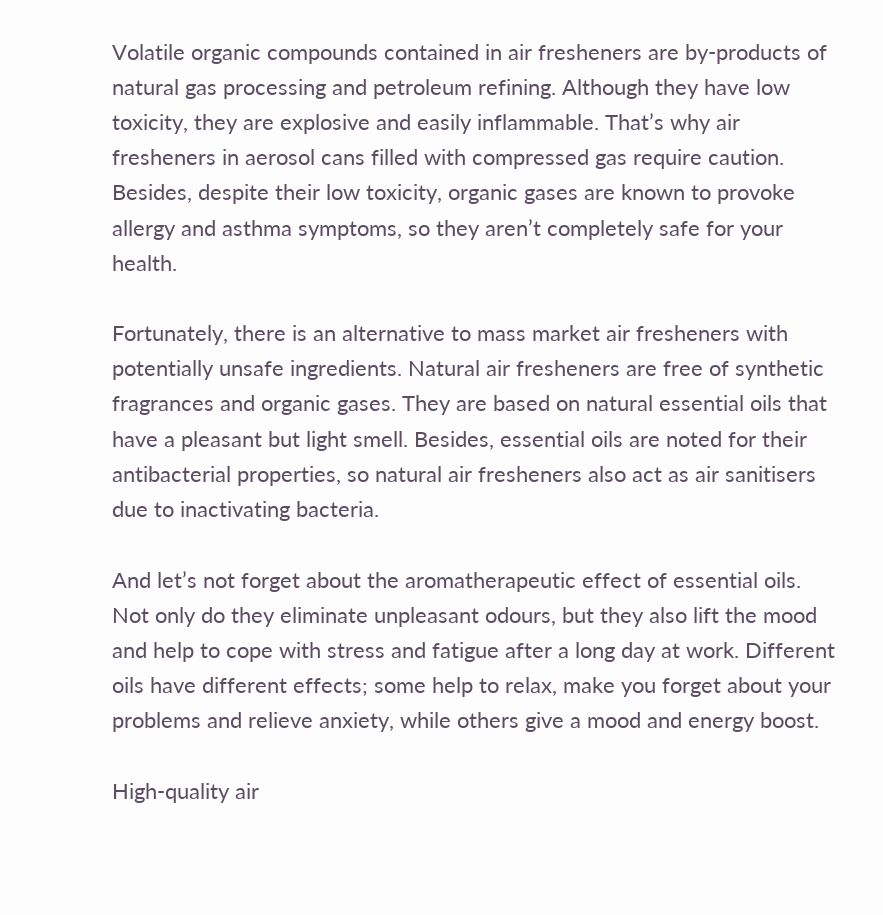Volatile organic compounds contained in air fresheners are by-products of natural gas processing and petroleum refining. Although they have low toxicity, they are explosive and easily inflammable. That’s why air fresheners in aerosol cans filled with compressed gas require caution. Besides, despite their low toxicity, organic gases are known to provoke allergy and asthma symptoms, so they aren’t completely safe for your health.

Fortunately, there is an alternative to mass market air fresheners with potentially unsafe ingredients. Natural air fresheners are free of synthetic fragrances and organic gases. They are based on natural essential oils that have a pleasant but light smell. Besides, essential oils are noted for their antibacterial properties, so natural air fresheners also act as air sanitisers due to inactivating bacteria.

And let’s not forget about the aromatherapeutic effect of essential oils. Not only do they eliminate unpleasant odours, but they also lift the mood and help to cope with stress and fatigue after a long day at work. Different oils have different effects; some help to relax, make you forget about your problems and relieve anxiety, while others give a mood and energy boost.

High-quality air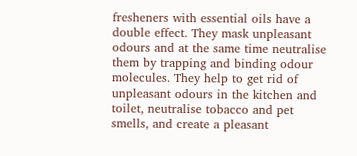fresheners with essential oils have a double effect. They mask unpleasant odours and at the same time neutralise them by trapping and binding odour molecules. They help to get rid of unpleasant odours in the kitchen and toilet, neutralise tobacco and pet smells, and create a pleasant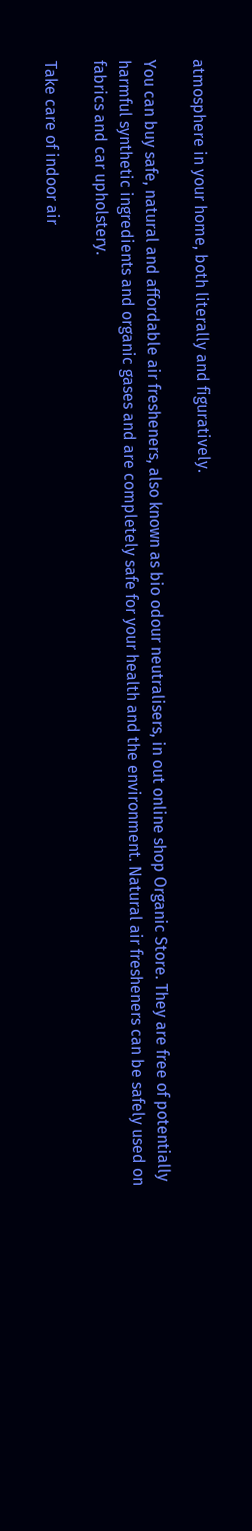atmosphere in your home, both literally and figuratively.

You can buy safe, natural and affordable air fresheners, also known as bio odour neutralisers, in out online shop Organic Store. They are free of potentially harmful synthetic ingredients and organic gases and are completely safe for your health and the environment. Natural air fresheners can be safely used on fabrics and car upholstery.

Take care of indoor air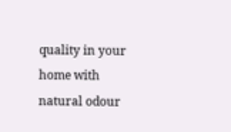quality in your home with natural odour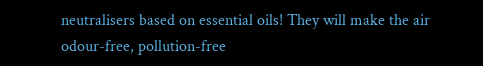neutralisers based on essential oils! They will make the air odour-free, pollution-free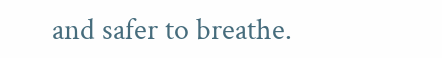and safer to breathe.